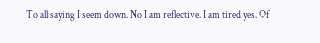To all saying I seem down. No I am reflective. I am tired yes. Of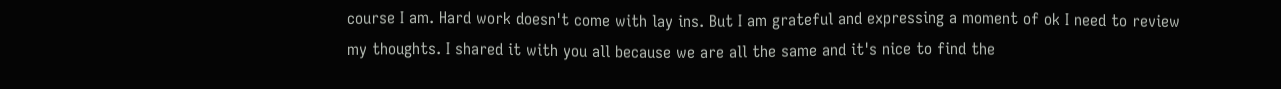course I am. Hard work doesn't come with lay ins. But I am grateful and expressing a moment of ok I need to review my thoughts. I shared it with you all because we are all the same and it's nice to find the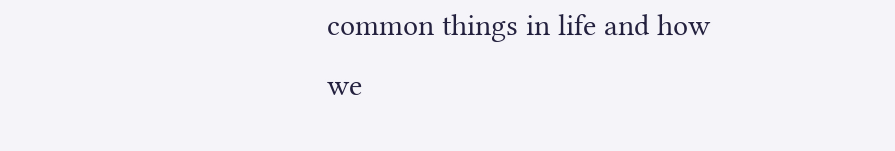common things in life and how we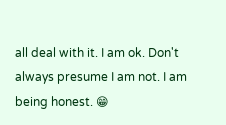all deal with it. I am ok. Don't always presume I am not. I am being honest. 😁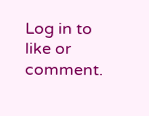Log in to like or comment.